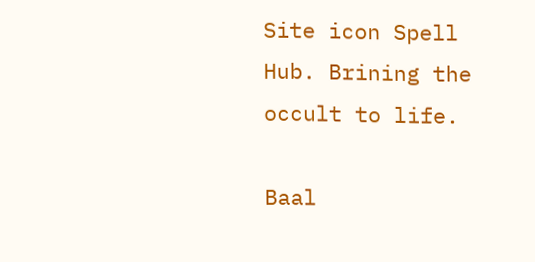Site icon Spell Hub. Brining the occult to life.

Baal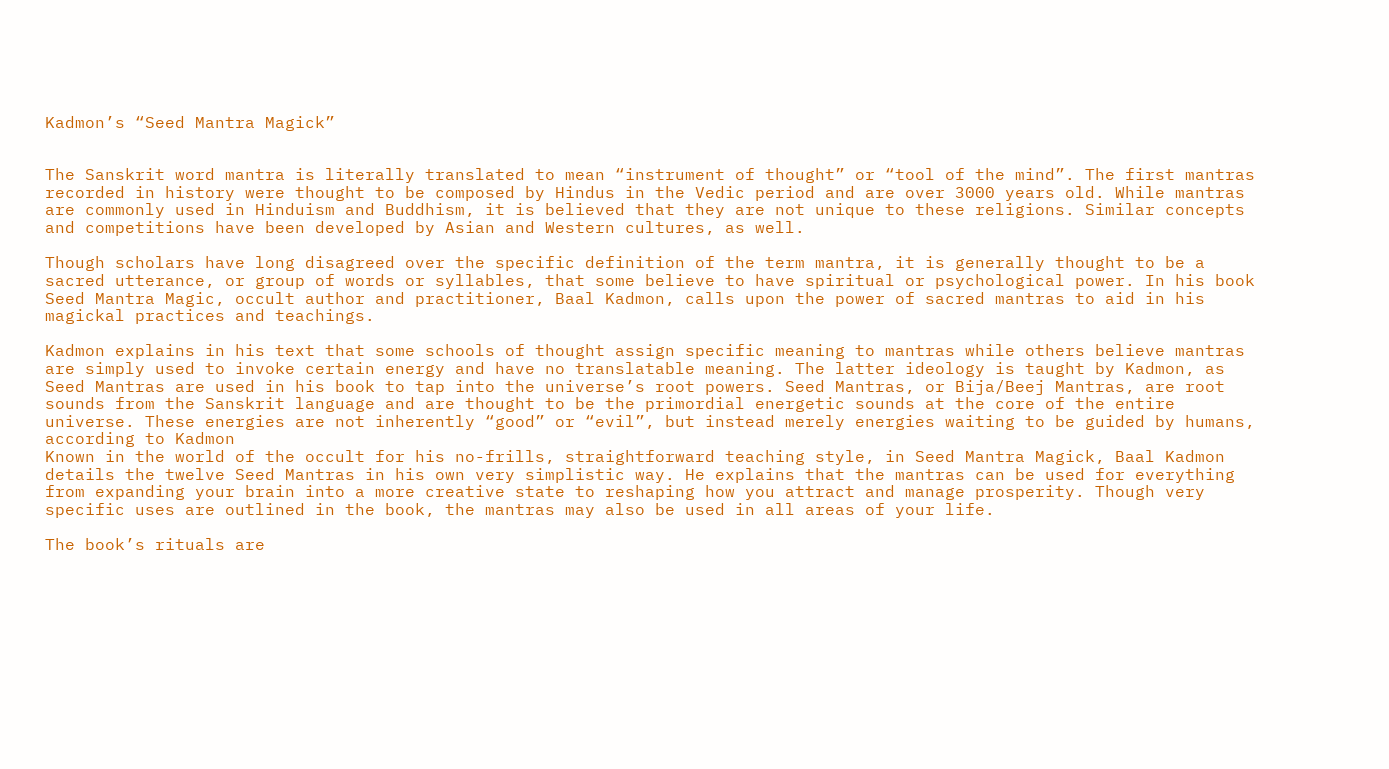Kadmon’s “Seed Mantra Magick”


The Sanskrit word mantra is literally translated to mean “instrument of thought” or “tool of the mind”. The first mantras recorded in history were thought to be composed by Hindus in the Vedic period and are over 3000 years old. While mantras are commonly used in Hinduism and Buddhism, it is believed that they are not unique to these religions. Similar concepts and competitions have been developed by Asian and Western cultures, as well.

Though scholars have long disagreed over the specific definition of the term mantra, it is generally thought to be a sacred utterance, or group of words or syllables, that some believe to have spiritual or psychological power. In his book Seed Mantra Magic, occult author and practitioner, Baal Kadmon, calls upon the power of sacred mantras to aid in his magickal practices and teachings.

Kadmon explains in his text that some schools of thought assign specific meaning to mantras while others believe mantras are simply used to invoke certain energy and have no translatable meaning. The latter ideology is taught by Kadmon, as Seed Mantras are used in his book to tap into the universe’s root powers. Seed Mantras, or Bija/Beej Mantras, are root sounds from the Sanskrit language and are thought to be the primordial energetic sounds at the core of the entire universe. These energies are not inherently “good” or “evil”, but instead merely energies waiting to be guided by humans, according to Kadmon
Known in the world of the occult for his no-frills, straightforward teaching style, in Seed Mantra Magick, Baal Kadmon details the twelve Seed Mantras in his own very simplistic way. He explains that the mantras can be used for everything from expanding your brain into a more creative state to reshaping how you attract and manage prosperity. Though very specific uses are outlined in the book, the mantras may also be used in all areas of your life.

The book’s rituals are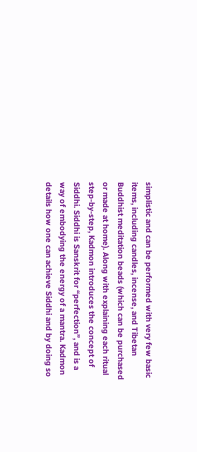simplistic and can be performed with very few basic items, including candles, incense, and Tibetan Buddhist meditation beads (which can be purchased or made at home). Along with explaining each ritual step-by-step, Kadmon introduces the concept of Siddhi. Siddhi is Sanskrit for “perfection”, and is a way of embodying the energy of a mantra. Kadmon details how one can achieve Siddhi and by doing so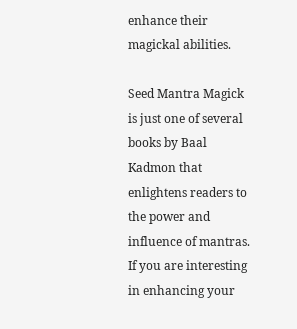enhance their magickal abilities.

Seed Mantra Magick is just one of several books by Baal Kadmon that enlightens readers to the power and influence of mantras. If you are interesting in enhancing your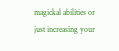magickal abilities or just increasing your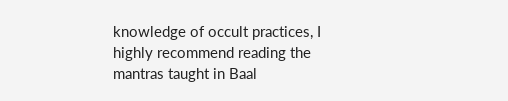knowledge of occult practices, I highly recommend reading the mantras taught in Baal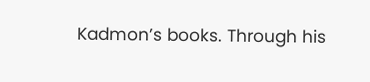Kadmon’s books. Through his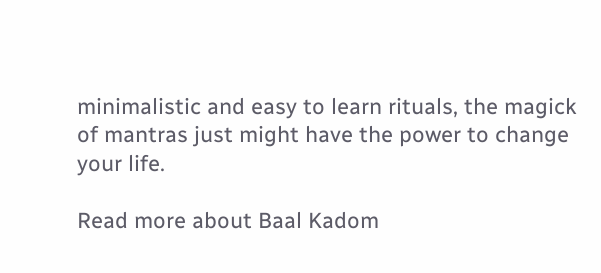minimalistic and easy to learn rituals, the magick of mantras just might have the power to change your life.

Read more about Baal Kadom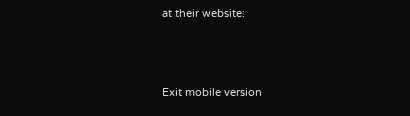at their website:



Exit mobile version